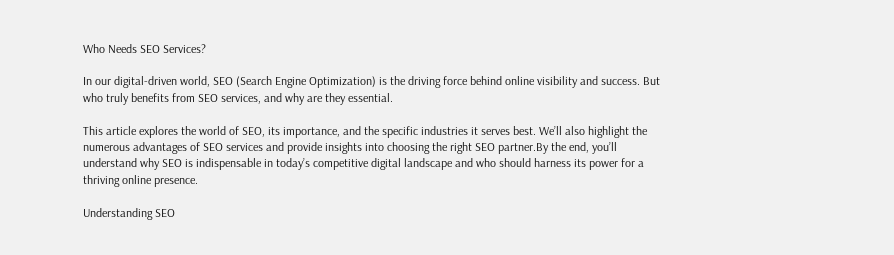Who Needs SEO Services?

In our digital-driven world, SEO (Search Engine Optimization) is the driving force behind online visibility and success. But who truly benefits from SEO services, and why are they essential.

This article explores the world of SEO, its importance, and the specific industries it serves best. We’ll also highlight the numerous advantages of SEO services and provide insights into choosing the right SEO partner.By the end, you’ll understand why SEO is indispensable in today’s competitive digital landscape and who should harness its power for a thriving online presence.

Understanding SEO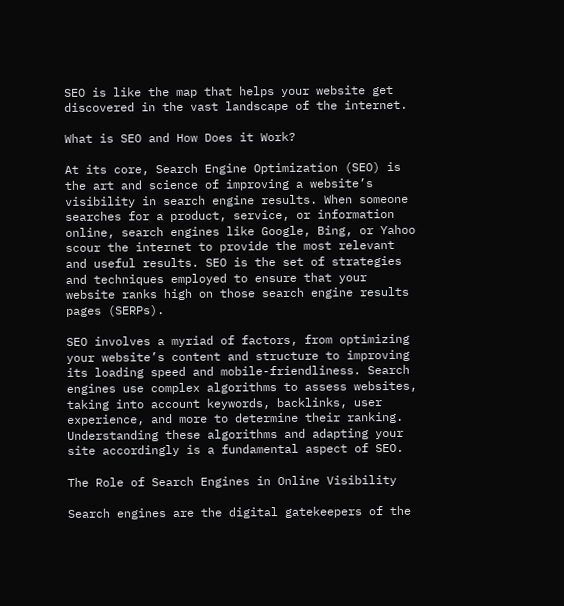SEO is like the map that helps your website get discovered in the vast landscape of the internet.

What is SEO and How Does it Work?

At its core, Search Engine Optimization (SEO) is the art and science of improving a website’s visibility in search engine results. When someone searches for a product, service, or information online, search engines like Google, Bing, or Yahoo scour the internet to provide the most relevant and useful results. SEO is the set of strategies and techniques employed to ensure that your website ranks high on those search engine results pages (SERPs).

SEO involves a myriad of factors, from optimizing your website’s content and structure to improving its loading speed and mobile-friendliness. Search engines use complex algorithms to assess websites, taking into account keywords, backlinks, user experience, and more to determine their ranking. Understanding these algorithms and adapting your site accordingly is a fundamental aspect of SEO.

The Role of Search Engines in Online Visibility

Search engines are the digital gatekeepers of the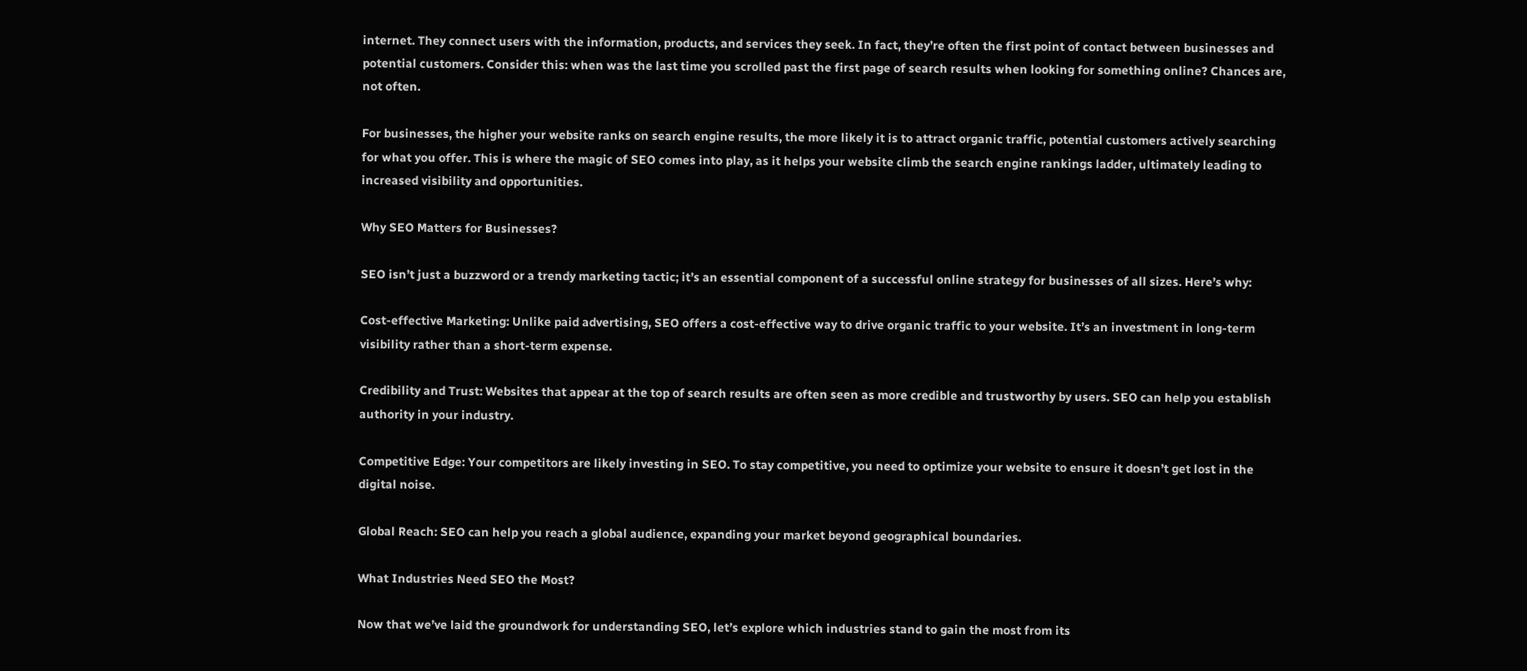internet. They connect users with the information, products, and services they seek. In fact, they’re often the first point of contact between businesses and potential customers. Consider this: when was the last time you scrolled past the first page of search results when looking for something online? Chances are, not often.

For businesses, the higher your website ranks on search engine results, the more likely it is to attract organic traffic, potential customers actively searching for what you offer. This is where the magic of SEO comes into play, as it helps your website climb the search engine rankings ladder, ultimately leading to increased visibility and opportunities.

Why SEO Matters for Businesses?

SEO isn’t just a buzzword or a trendy marketing tactic; it’s an essential component of a successful online strategy for businesses of all sizes. Here’s why:

Cost-effective Marketing: Unlike paid advertising, SEO offers a cost-effective way to drive organic traffic to your website. It’s an investment in long-term visibility rather than a short-term expense.

Credibility and Trust: Websites that appear at the top of search results are often seen as more credible and trustworthy by users. SEO can help you establish authority in your industry.

Competitive Edge: Your competitors are likely investing in SEO. To stay competitive, you need to optimize your website to ensure it doesn’t get lost in the digital noise.

Global Reach: SEO can help you reach a global audience, expanding your market beyond geographical boundaries.

What Industries Need SEO the Most?

Now that we’ve laid the groundwork for understanding SEO, let’s explore which industries stand to gain the most from its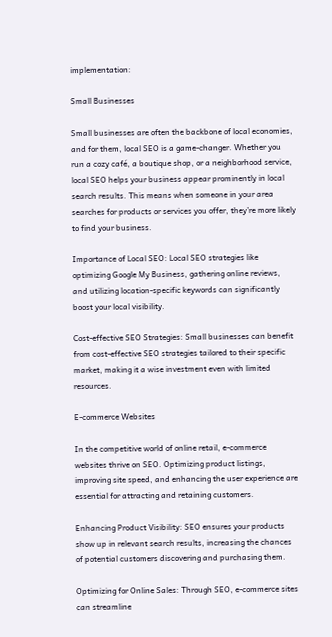implementation:

Small Businesses

Small businesses are often the backbone of local economies, and for them, local SEO is a game-changer. Whether you run a cozy café, a boutique shop, or a neighborhood service, local SEO helps your business appear prominently in local search results. This means when someone in your area searches for products or services you offer, they’re more likely to find your business.

Importance of Local SEO: Local SEO strategies like optimizing Google My Business, gathering online reviews, and utilizing location-specific keywords can significantly boost your local visibility.

Cost-effective SEO Strategies: Small businesses can benefit from cost-effective SEO strategies tailored to their specific market, making it a wise investment even with limited resources.

E-commerce Websites

In the competitive world of online retail, e-commerce websites thrive on SEO. Optimizing product listings, improving site speed, and enhancing the user experience are essential for attracting and retaining customers.

Enhancing Product Visibility: SEO ensures your products show up in relevant search results, increasing the chances of potential customers discovering and purchasing them.

Optimizing for Online Sales: Through SEO, e-commerce sites can streamline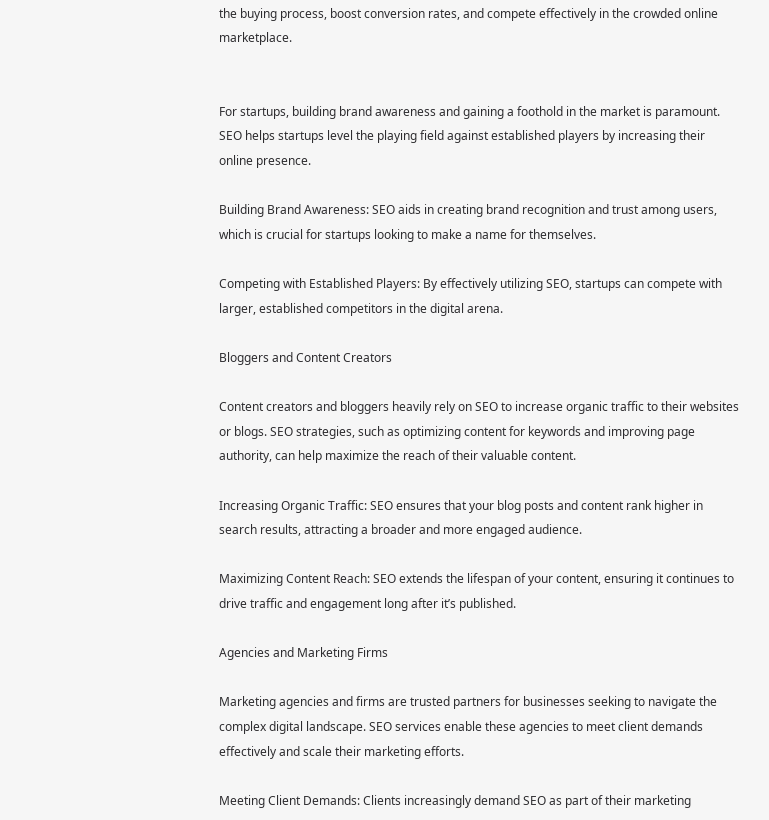the buying process, boost conversion rates, and compete effectively in the crowded online marketplace.


For startups, building brand awareness and gaining a foothold in the market is paramount. SEO helps startups level the playing field against established players by increasing their online presence.

Building Brand Awareness: SEO aids in creating brand recognition and trust among users, which is crucial for startups looking to make a name for themselves.

Competing with Established Players: By effectively utilizing SEO, startups can compete with larger, established competitors in the digital arena.

Bloggers and Content Creators

Content creators and bloggers heavily rely on SEO to increase organic traffic to their websites or blogs. SEO strategies, such as optimizing content for keywords and improving page authority, can help maximize the reach of their valuable content.

Increasing Organic Traffic: SEO ensures that your blog posts and content rank higher in search results, attracting a broader and more engaged audience.

Maximizing Content Reach: SEO extends the lifespan of your content, ensuring it continues to drive traffic and engagement long after it’s published.

Agencies and Marketing Firms

Marketing agencies and firms are trusted partners for businesses seeking to navigate the complex digital landscape. SEO services enable these agencies to meet client demands effectively and scale their marketing efforts.

Meeting Client Demands: Clients increasingly demand SEO as part of their marketing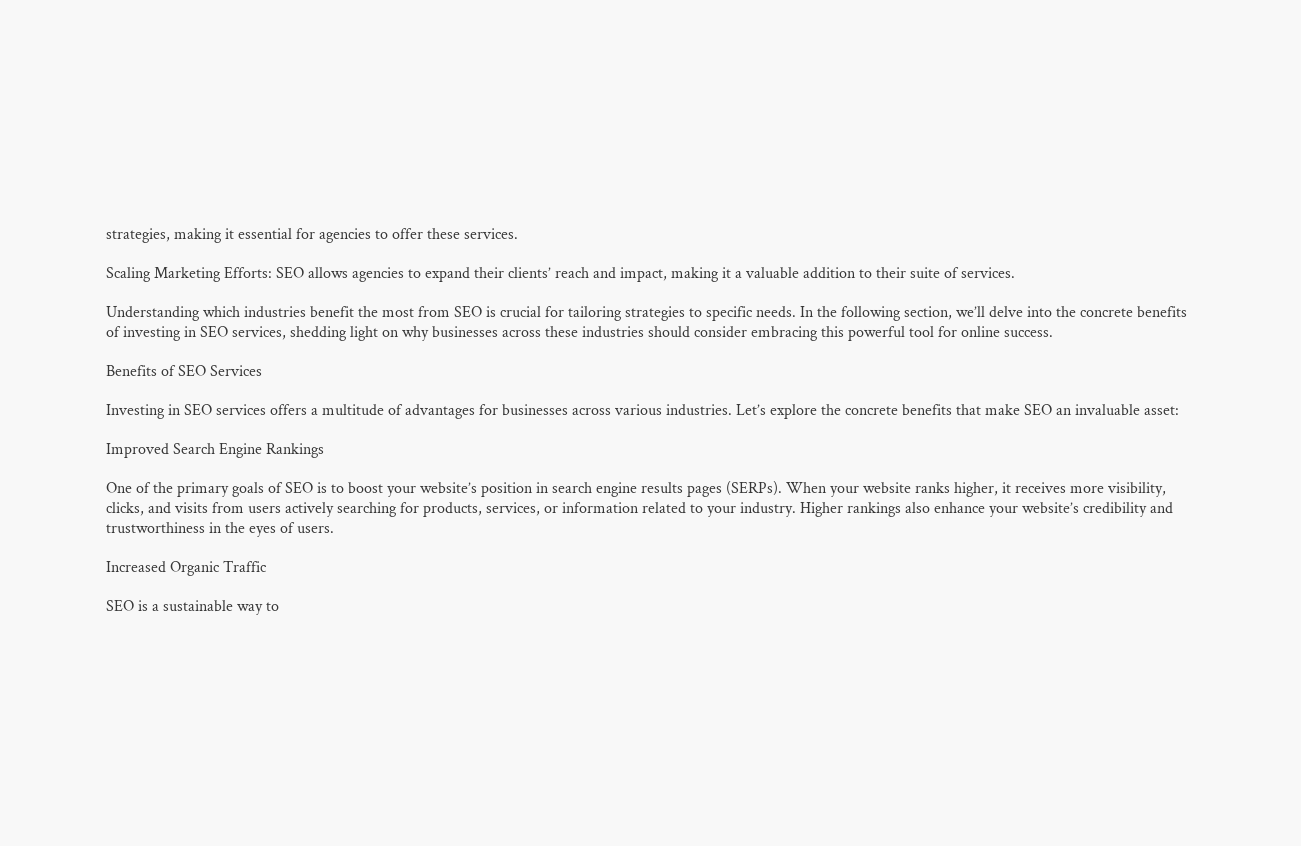strategies, making it essential for agencies to offer these services.

Scaling Marketing Efforts: SEO allows agencies to expand their clients’ reach and impact, making it a valuable addition to their suite of services.

Understanding which industries benefit the most from SEO is crucial for tailoring strategies to specific needs. In the following section, we’ll delve into the concrete benefits of investing in SEO services, shedding light on why businesses across these industries should consider embracing this powerful tool for online success.

Benefits of SEO Services

Investing in SEO services offers a multitude of advantages for businesses across various industries. Let’s explore the concrete benefits that make SEO an invaluable asset:

Improved Search Engine Rankings

One of the primary goals of SEO is to boost your website’s position in search engine results pages (SERPs). When your website ranks higher, it receives more visibility, clicks, and visits from users actively searching for products, services, or information related to your industry. Higher rankings also enhance your website’s credibility and trustworthiness in the eyes of users.

Increased Organic Traffic

SEO is a sustainable way to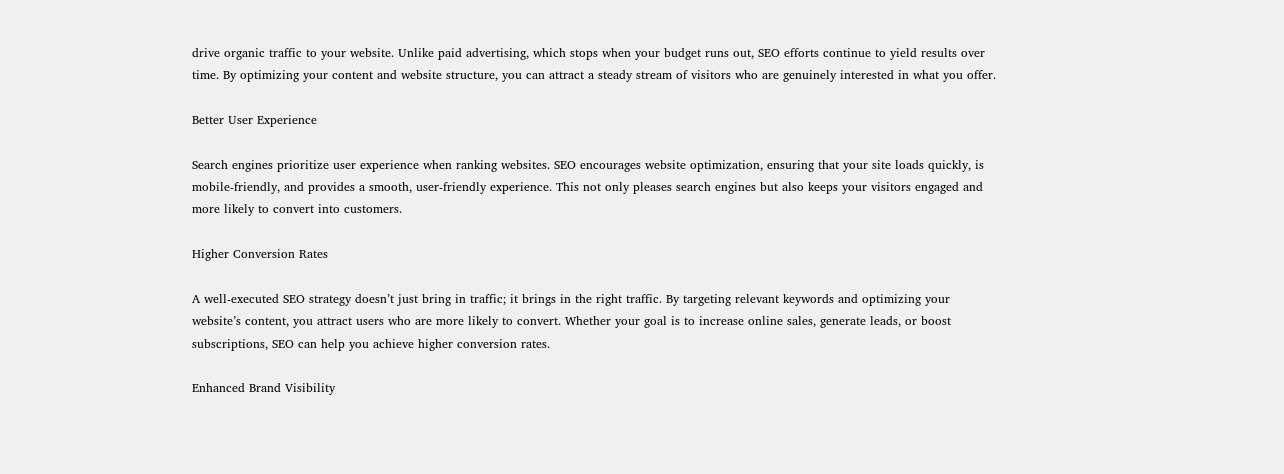drive organic traffic to your website. Unlike paid advertising, which stops when your budget runs out, SEO efforts continue to yield results over time. By optimizing your content and website structure, you can attract a steady stream of visitors who are genuinely interested in what you offer.

Better User Experience

Search engines prioritize user experience when ranking websites. SEO encourages website optimization, ensuring that your site loads quickly, is mobile-friendly, and provides a smooth, user-friendly experience. This not only pleases search engines but also keeps your visitors engaged and more likely to convert into customers.

Higher Conversion Rates

A well-executed SEO strategy doesn’t just bring in traffic; it brings in the right traffic. By targeting relevant keywords and optimizing your website’s content, you attract users who are more likely to convert. Whether your goal is to increase online sales, generate leads, or boost subscriptions, SEO can help you achieve higher conversion rates.

Enhanced Brand Visibility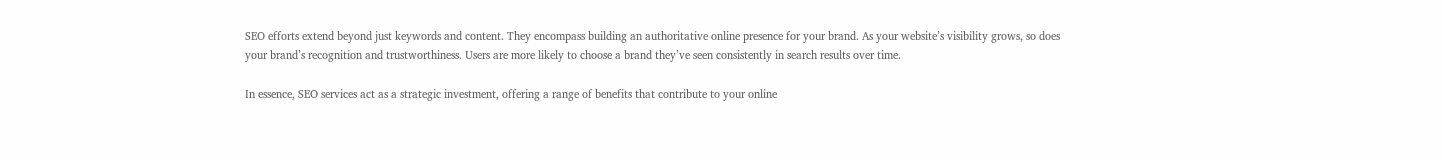SEO efforts extend beyond just keywords and content. They encompass building an authoritative online presence for your brand. As your website’s visibility grows, so does your brand’s recognition and trustworthiness. Users are more likely to choose a brand they’ve seen consistently in search results over time.

In essence, SEO services act as a strategic investment, offering a range of benefits that contribute to your online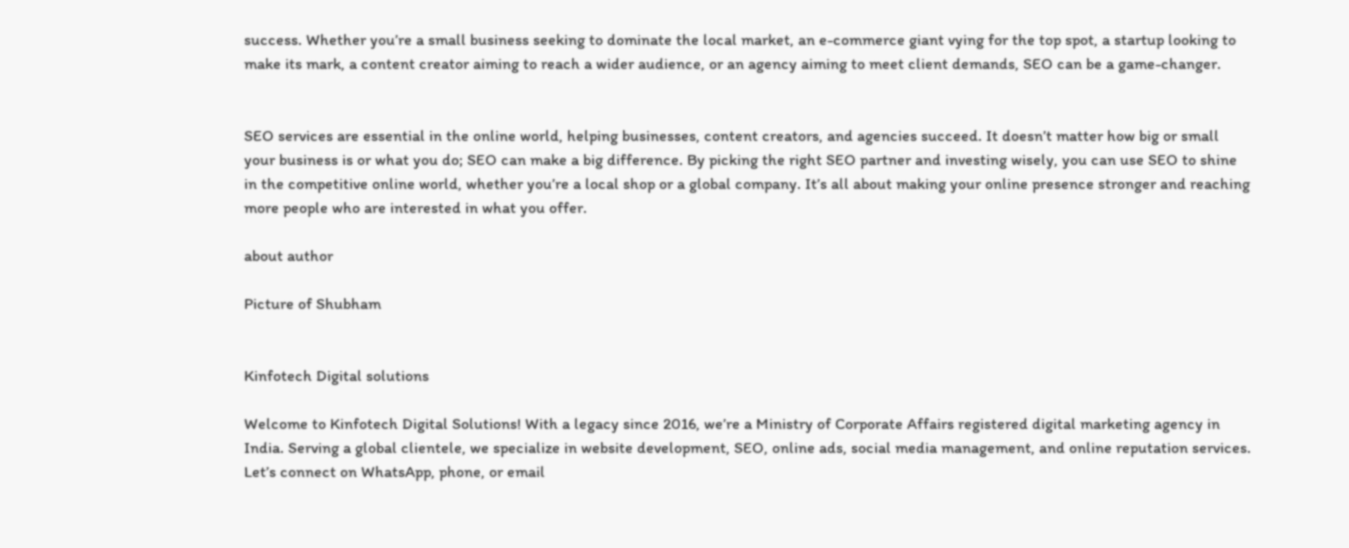success. Whether you’re a small business seeking to dominate the local market, an e-commerce giant vying for the top spot, a startup looking to make its mark, a content creator aiming to reach a wider audience, or an agency aiming to meet client demands, SEO can be a game-changer.


SEO services are essential in the online world, helping businesses, content creators, and agencies succeed. It doesn’t matter how big or small your business is or what you do; SEO can make a big difference. By picking the right SEO partner and investing wisely, you can use SEO to shine in the competitive online world, whether you’re a local shop or a global company. It’s all about making your online presence stronger and reaching more people who are interested in what you offer.

about author

Picture of Shubham


Kinfotech Digital solutions

Welcome to Kinfotech Digital Solutions! With a legacy since 2016, we’re a Ministry of Corporate Affairs registered digital marketing agency in India. Serving a global clientele, we specialize in website development, SEO, online ads, social media management, and online reputation services. Let’s connect on WhatsApp, phone, or email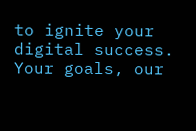to ignite your digital success. Your goals, our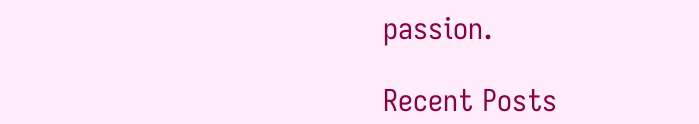passion.

Recent Posts